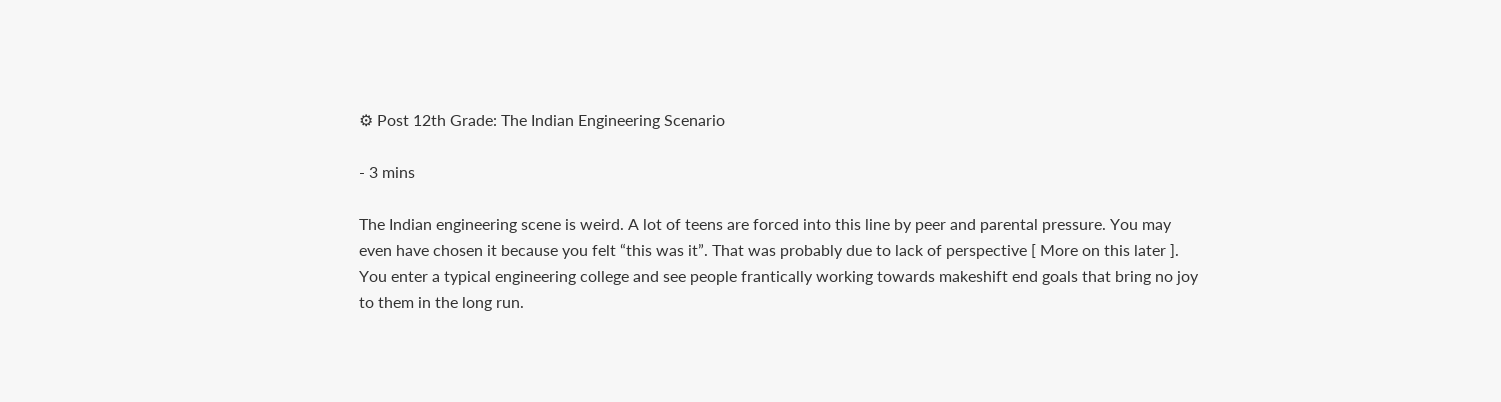⚙ Post 12th Grade: The Indian Engineering Scenario

- 3 mins

The Indian engineering scene is weird. A lot of teens are forced into this line by peer and parental pressure. You may even have chosen it because you felt “this was it”. That was probably due to lack of perspective [ More on this later ]. You enter a typical engineering college and see people frantically working towards makeshift end goals that bring no joy to them in the long run.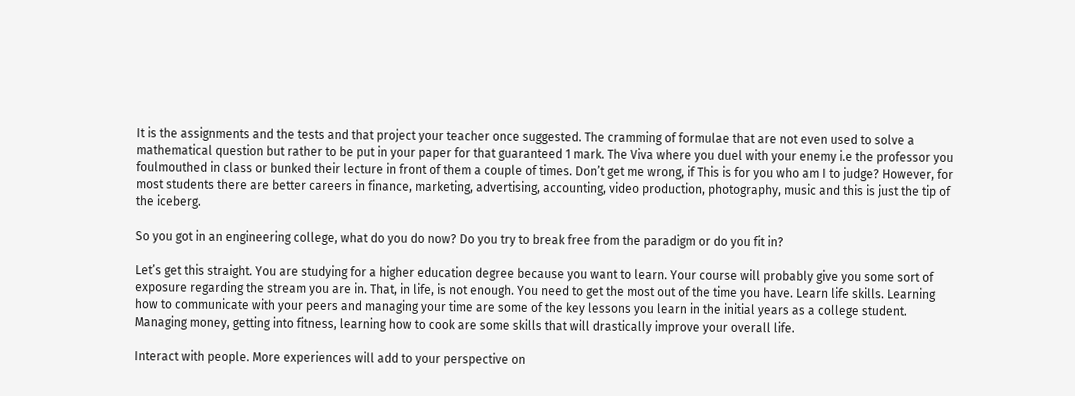It is the assignments and the tests and that project your teacher once suggested. The cramming of formulae that are not even used to solve a mathematical question but rather to be put in your paper for that guaranteed 1 mark. The Viva where you duel with your enemy i.e the professor you foulmouthed in class or bunked their lecture in front of them a couple of times. Don’t get me wrong, if This is for you who am I to judge? However, for most students there are better careers in finance, marketing, advertising, accounting, video production, photography, music and this is just the tip of the iceberg.

So you got in an engineering college, what do you do now? Do you try to break free from the paradigm or do you fit in?

Let’s get this straight. You are studying for a higher education degree because you want to learn. Your course will probably give you some sort of exposure regarding the stream you are in. That, in life, is not enough. You need to get the most out of the time you have. Learn life skills. Learning how to communicate with your peers and managing your time are some of the key lessons you learn in the initial years as a college student. Managing money, getting into fitness, learning how to cook are some skills that will drastically improve your overall life.

Interact with people. More experiences will add to your perspective on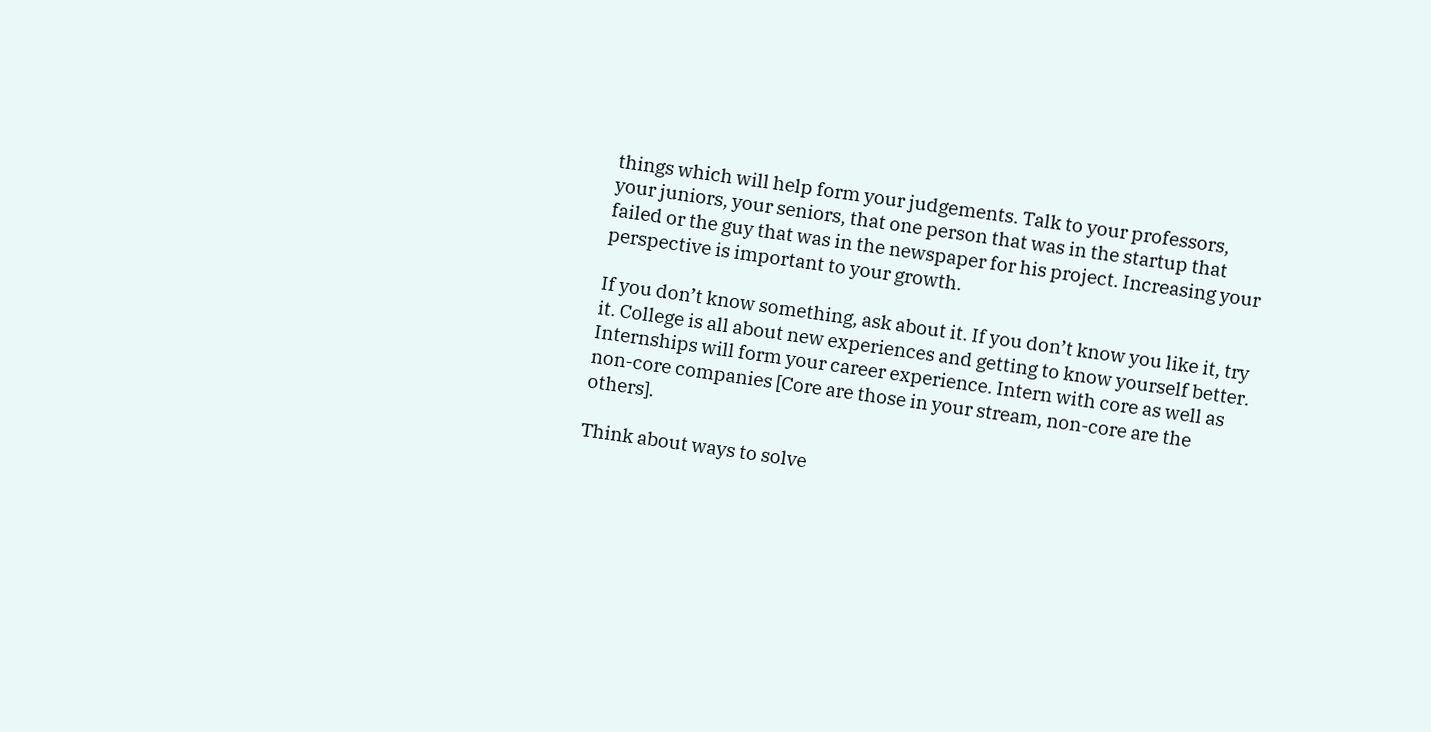things which will help form your judgements. Talk to your professors, your juniors, your seniors, that one person that was in the startup that failed or the guy that was in the newspaper for his project. Increasing your perspective is important to your growth.

If you don’t know something, ask about it. If you don’t know you like it, try it. College is all about new experiences and getting to know yourself better. Internships will form your career experience. Intern with core as well as non-core companies [Core are those in your stream, non-core are the others].

Think about ways to solve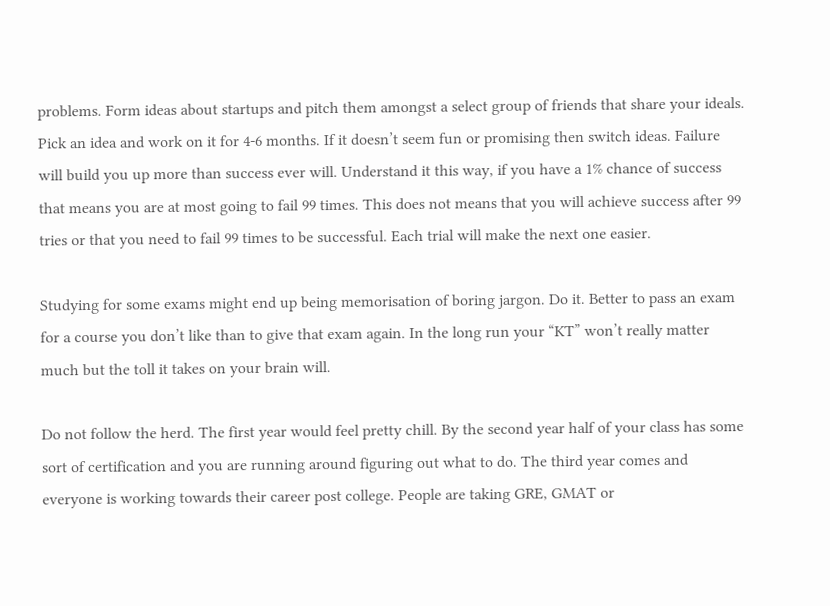problems. Form ideas about startups and pitch them amongst a select group of friends that share your ideals. Pick an idea and work on it for 4-6 months. If it doesn’t seem fun or promising then switch ideas. Failure will build you up more than success ever will. Understand it this way, if you have a 1% chance of success that means you are at most going to fail 99 times. This does not means that you will achieve success after 99 tries or that you need to fail 99 times to be successful. Each trial will make the next one easier.

Studying for some exams might end up being memorisation of boring jargon. Do it. Better to pass an exam for a course you don’t like than to give that exam again. In the long run your “KT” won’t really matter much but the toll it takes on your brain will.

Do not follow the herd. The first year would feel pretty chill. By the second year half of your class has some sort of certification and you are running around figuring out what to do. The third year comes and everyone is working towards their career post college. People are taking GRE, GMAT or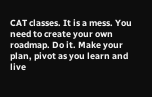CAT classes. It is a mess. You need to create your own roadmap. Do it. Make your plan, pivot as you learn and live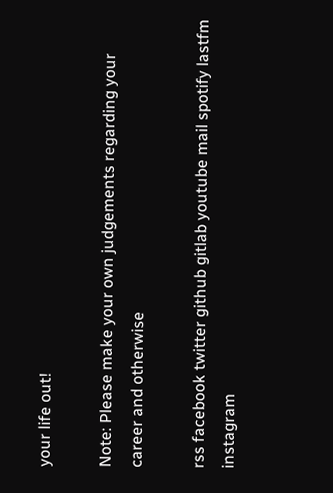your life out!

Note: Please make your own judgements regarding your career and otherwise

rss facebook twitter github gitlab youtube mail spotify lastfm instagram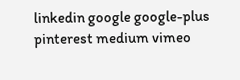linkedin google google-plus pinterest medium vimeo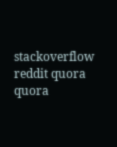stackoverflow reddit quora quora